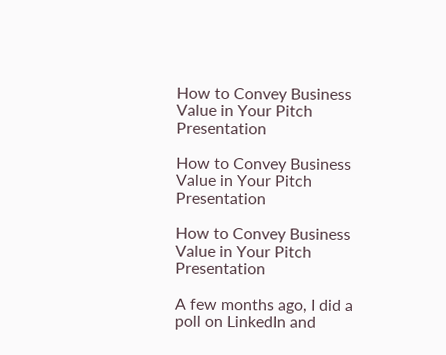How to Convey Business Value in Your Pitch Presentation

How to Convey Business Value in Your Pitch Presentation

How to Convey Business Value in Your Pitch Presentation

A few months ago, I did a poll on LinkedIn and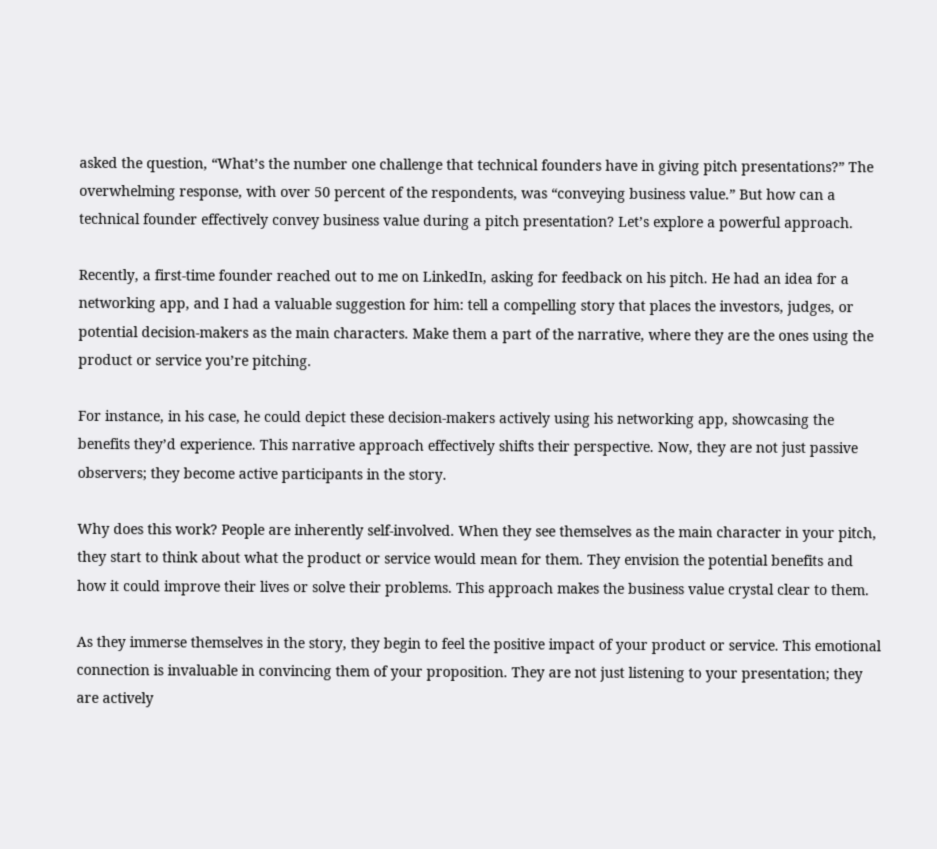asked the question, “What’s the number one challenge that technical founders have in giving pitch presentations?” The overwhelming response, with over 50 percent of the respondents, was “conveying business value.” But how can a technical founder effectively convey business value during a pitch presentation? Let’s explore a powerful approach.

Recently, a first-time founder reached out to me on LinkedIn, asking for feedback on his pitch. He had an idea for a networking app, and I had a valuable suggestion for him: tell a compelling story that places the investors, judges, or potential decision-makers as the main characters. Make them a part of the narrative, where they are the ones using the product or service you’re pitching.

For instance, in his case, he could depict these decision-makers actively using his networking app, showcasing the benefits they’d experience. This narrative approach effectively shifts their perspective. Now, they are not just passive observers; they become active participants in the story.

Why does this work? People are inherently self-involved. When they see themselves as the main character in your pitch, they start to think about what the product or service would mean for them. They envision the potential benefits and how it could improve their lives or solve their problems. This approach makes the business value crystal clear to them.

As they immerse themselves in the story, they begin to feel the positive impact of your product or service. This emotional connection is invaluable in convincing them of your proposition. They are not just listening to your presentation; they are actively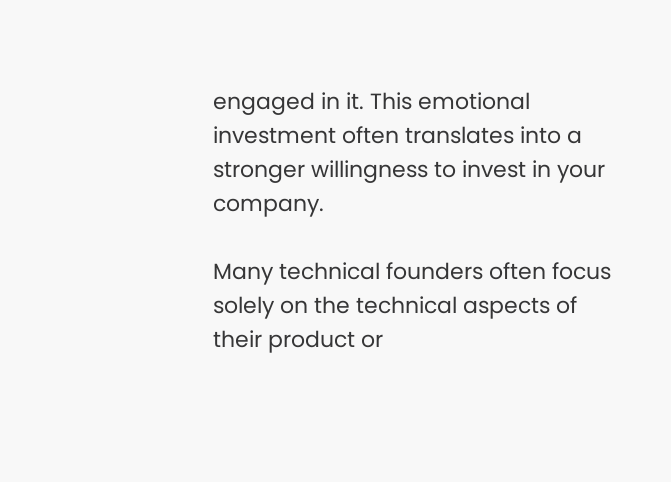engaged in it. This emotional investment often translates into a stronger willingness to invest in your company.

Many technical founders often focus solely on the technical aspects of their product or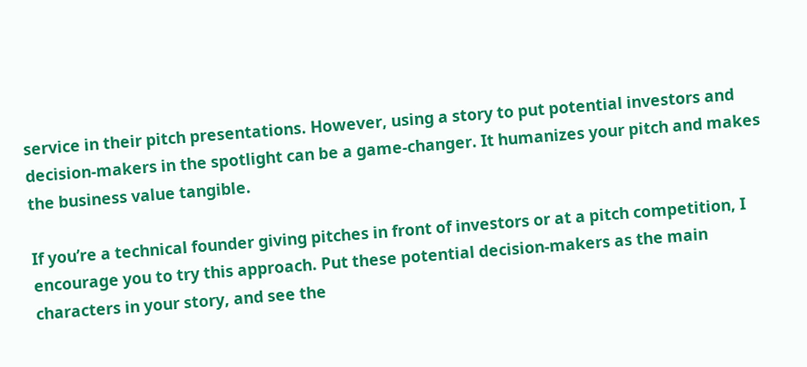service in their pitch presentations. However, using a story to put potential investors and decision-makers in the spotlight can be a game-changer. It humanizes your pitch and makes the business value tangible.

If you’re a technical founder giving pitches in front of investors or at a pitch competition, I encourage you to try this approach. Put these potential decision-makers as the main characters in your story, and see the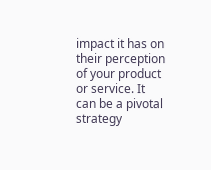impact it has on their perception of your product or service. It can be a pivotal strategy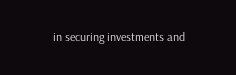in securing investments and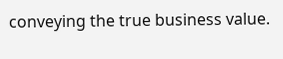conveying the true business value.